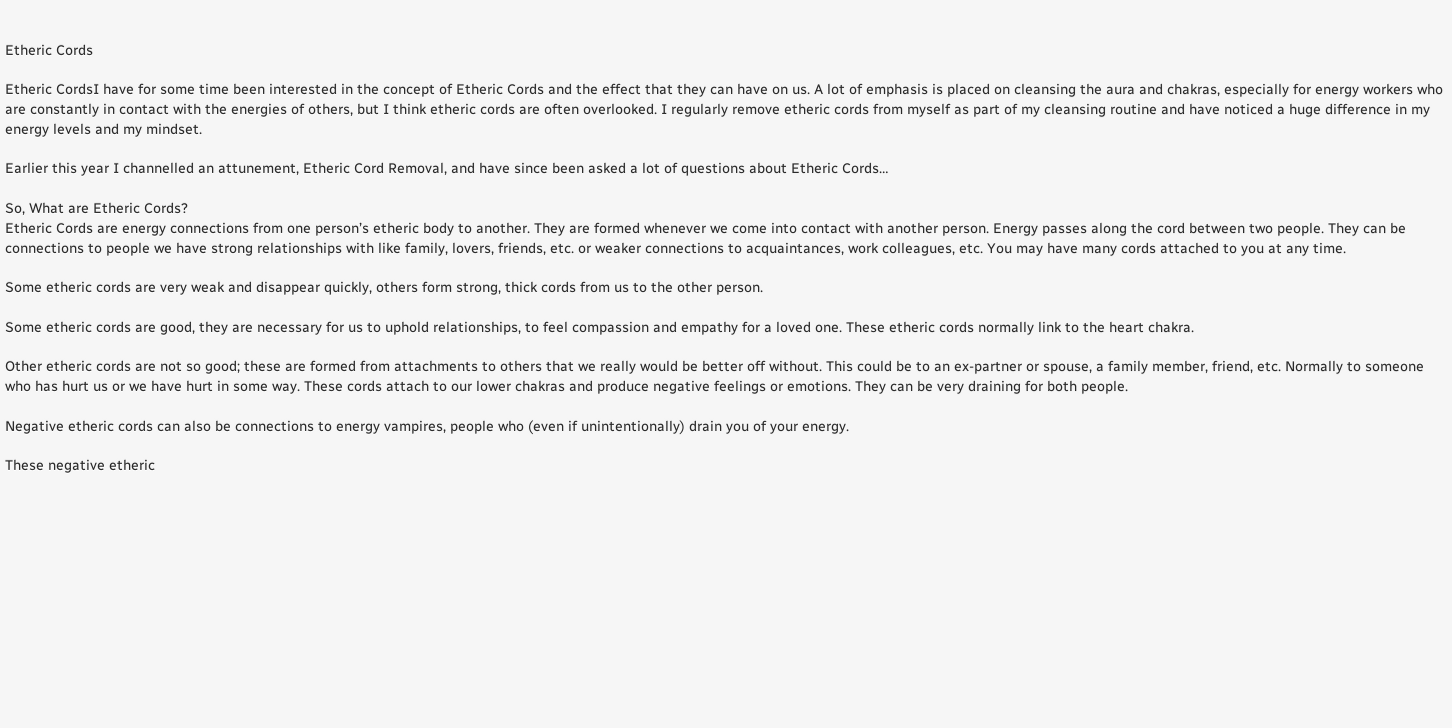Etheric Cords

Etheric CordsI have for some time been interested in the concept of Etheric Cords and the effect that they can have on us. A lot of emphasis is placed on cleansing the aura and chakras, especially for energy workers who are constantly in contact with the energies of others, but I think etheric cords are often overlooked. I regularly remove etheric cords from myself as part of my cleansing routine and have noticed a huge difference in my energy levels and my mindset.

Earlier this year I channelled an attunement, Etheric Cord Removal, and have since been asked a lot of questions about Etheric Cords…

So, What are Etheric Cords?
Etheric Cords are energy connections from one person’s etheric body to another. They are formed whenever we come into contact with another person. Energy passes along the cord between two people. They can be connections to people we have strong relationships with like family, lovers, friends, etc. or weaker connections to acquaintances, work colleagues, etc. You may have many cords attached to you at any time.

Some etheric cords are very weak and disappear quickly, others form strong, thick cords from us to the other person.

Some etheric cords are good, they are necessary for us to uphold relationships, to feel compassion and empathy for a loved one. These etheric cords normally link to the heart chakra.

Other etheric cords are not so good; these are formed from attachments to others that we really would be better off without. This could be to an ex-partner or spouse, a family member, friend, etc. Normally to someone who has hurt us or we have hurt in some way. These cords attach to our lower chakras and produce negative feelings or emotions. They can be very draining for both people.

Negative etheric cords can also be connections to energy vampires, people who (even if unintentionally) drain you of your energy.

These negative etheric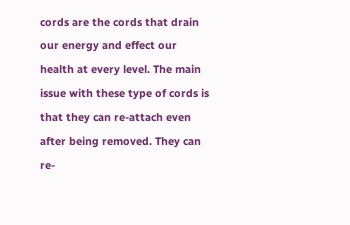cords are the cords that drain our energy and effect our health at every level. The main issue with these type of cords is that they can re-attach even after being removed. They can re-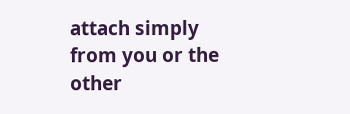attach simply from you or the other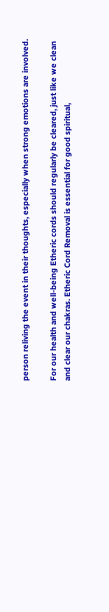person reliving the event in their thoughts, especially when strong emotions are involved.

For our health and well-being Etheric cords should regularly be cleared, just like we clean and clear our chakras. Etheric Cord Removal is essential for good spiritual,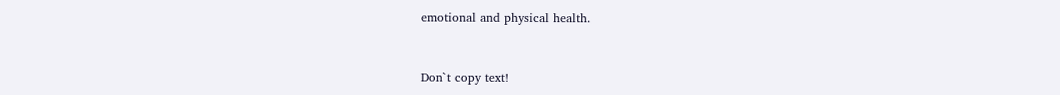emotional and physical health.


Don`t copy text!